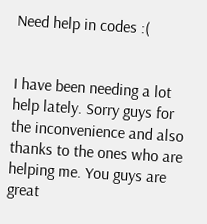Need help in codes :(


I have been needing a lot help lately. Sorry guys for the inconvenience and also thanks to the ones who are helping me. You guys are great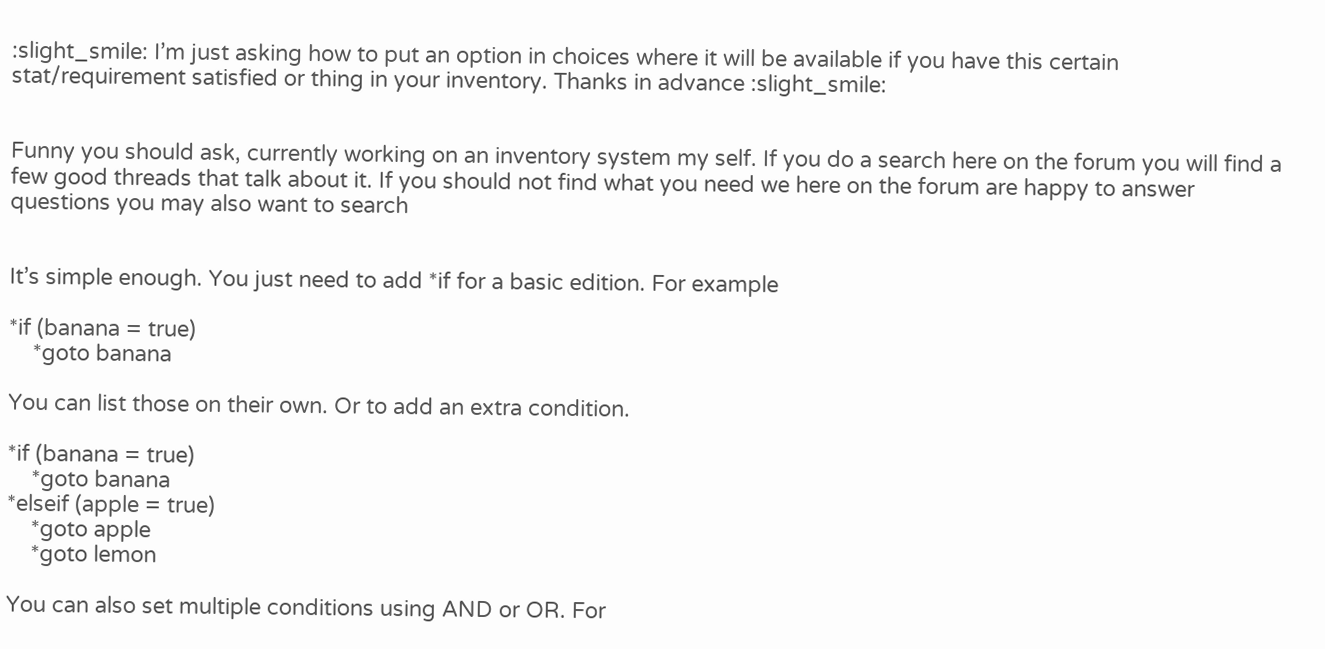:slight_smile: I’m just asking how to put an option in choices where it will be available if you have this certain stat/requirement satisfied or thing in your inventory. Thanks in advance :slight_smile:


Funny you should ask, currently working on an inventory system my self. If you do a search here on the forum you will find a few good threads that talk about it. If you should not find what you need we here on the forum are happy to answer questions you may also want to search


It’s simple enough. You just need to add *if for a basic edition. For example

*if (banana = true)
    *goto banana

You can list those on their own. Or to add an extra condition.

*if (banana = true)
    *goto banana
*elseif (apple = true)
    *goto apple
    *goto lemon

You can also set multiple conditions using AND or OR. For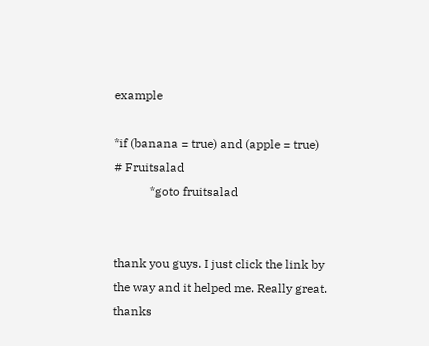example

*if (banana = true) and (apple = true)  # Fruitsalad
            *goto fruitsalad


thank you guys. I just click the link by the way and it helped me. Really great. thanks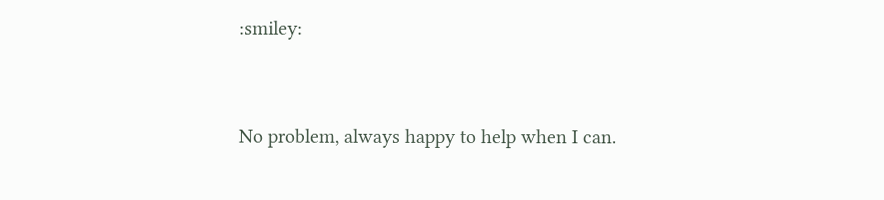:smiley:


No problem, always happy to help when I can.